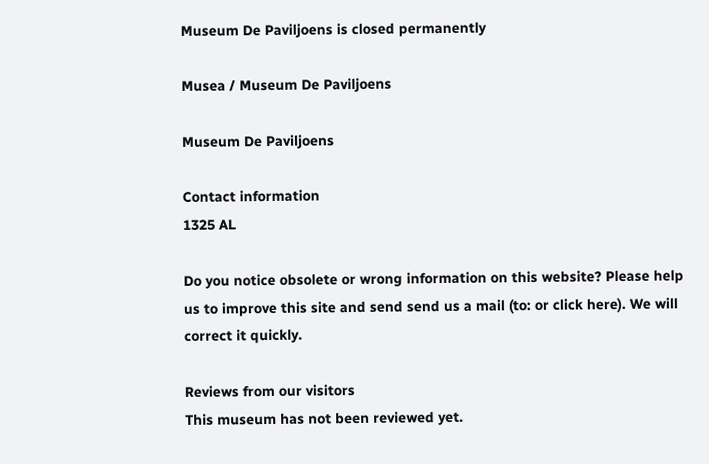Museum De Paviljoens is closed permanently

Musea / Museum De Paviljoens

Museum De Paviljoens

Contact information
1325 AL

Do you notice obsolete or wrong information on this website? Please help us to improve this site and send send us a mail (to: or click here). We will correct it quickly.

Reviews from our visitors
This museum has not been reviewed yet.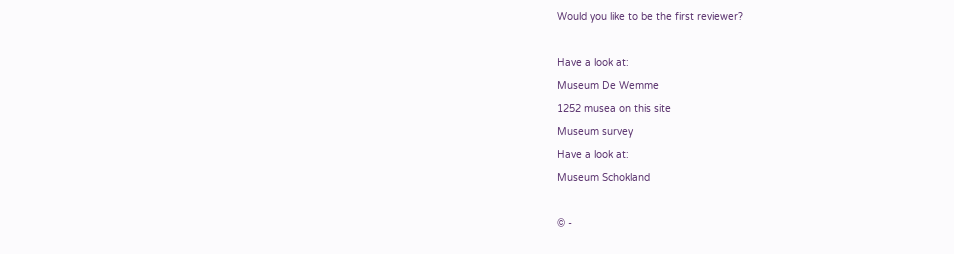Would you like to be the first reviewer?

Have a look at:
Museum De Wemme
1252 musea on this site
Museum survey
Have a look at:
Museum Schokland

© -